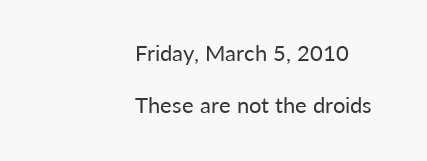Friday, March 5, 2010

These are not the droids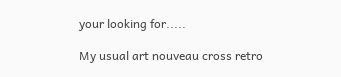your looking for.....

My usual art nouveau cross retro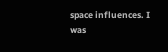space influences. I was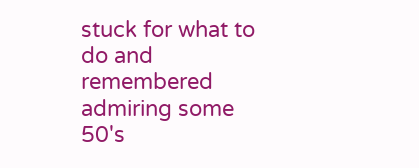stuck for what to do and remembered admiring some 50's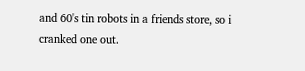and 60's tin robots in a friends store, so i cranked one out.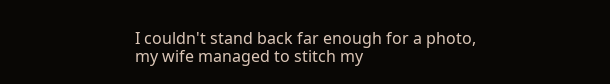I couldn't stand back far enough for a photo, my wife managed to stitch my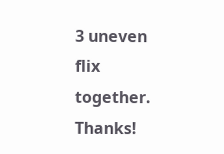3 uneven flix together. Thanks!